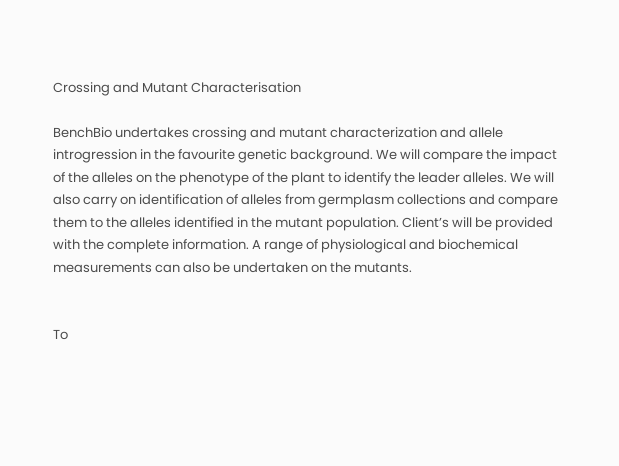Crossing and Mutant Characterisation

BenchBio undertakes crossing and mutant characterization and allele introgression in the favourite genetic background. We will compare the impact of the alleles on the phenotype of the plant to identify the leader alleles. We will also carry on identification of alleles from germplasm collections and compare them to the alleles identified in the mutant population. Client’s will be provided with the complete information. A range of physiological and biochemical measurements can also be undertaken on the mutants.


To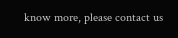know more, please contact us